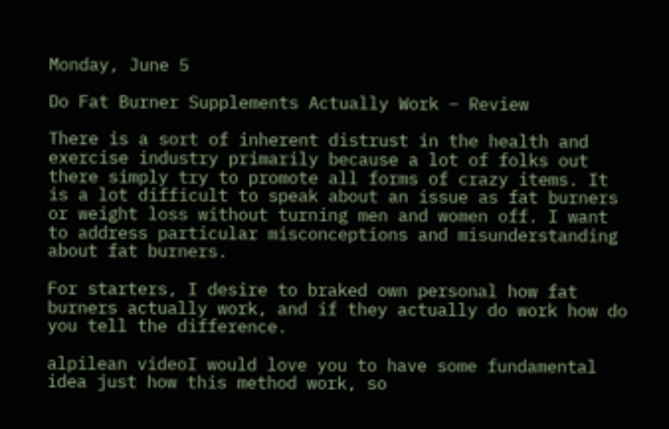Monday, June 5

Do Fat Burner Supplements Actually Work – Review

There is a sort of inherent distrust in the health and exercise industry primarily because a lot of folks out there simply try to promote all forms of crazy items. It is a lot difficult to speak about an issue as fat burners or weight loss without turning men and women off. I want to address particular misconceptions and misunderstanding about fat burners.

For starters, I desire to braked own personal how fat burners actually work, and if they actually do work how do you tell the difference.

alpilean videoI would love you to have some fundamental idea just how this method work, so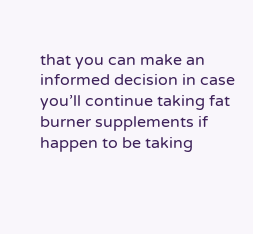that you can make an informed decision in case you’ll continue taking fat burner supplements if happen to be taking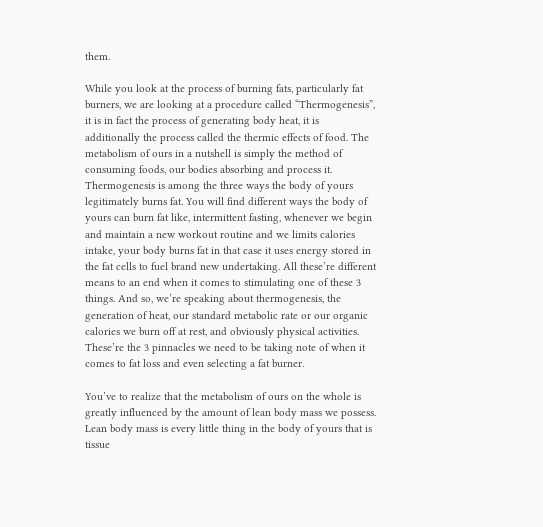them.

While you look at the process of burning fats, particularly fat burners, we are looking at a procedure called “Thermogenesis”, it is in fact the process of generating body heat, it is additionally the process called the thermic effects of food. The metabolism of ours in a nutshell is simply the method of consuming foods, our bodies absorbing and process it. Thermogenesis is among the three ways the body of yours legitimately burns fat. You will find different ways the body of yours can burn fat like, intermittent fasting, whenever we begin and maintain a new workout routine and we limits calories intake, your body burns fat in that case it uses energy stored in the fat cells to fuel brand new undertaking. All these’re different means to an end when it comes to stimulating one of these 3 things. And so, we’re speaking about thermogenesis, the generation of heat, our standard metabolic rate or our organic calories we burn off at rest, and obviously physical activities. These’re the 3 pinnacles we need to be taking note of when it comes to fat loss and even selecting a fat burner.

You’ve to realize that the metabolism of ours on the whole is greatly influenced by the amount of lean body mass we possess. Lean body mass is every little thing in the body of yours that is tissue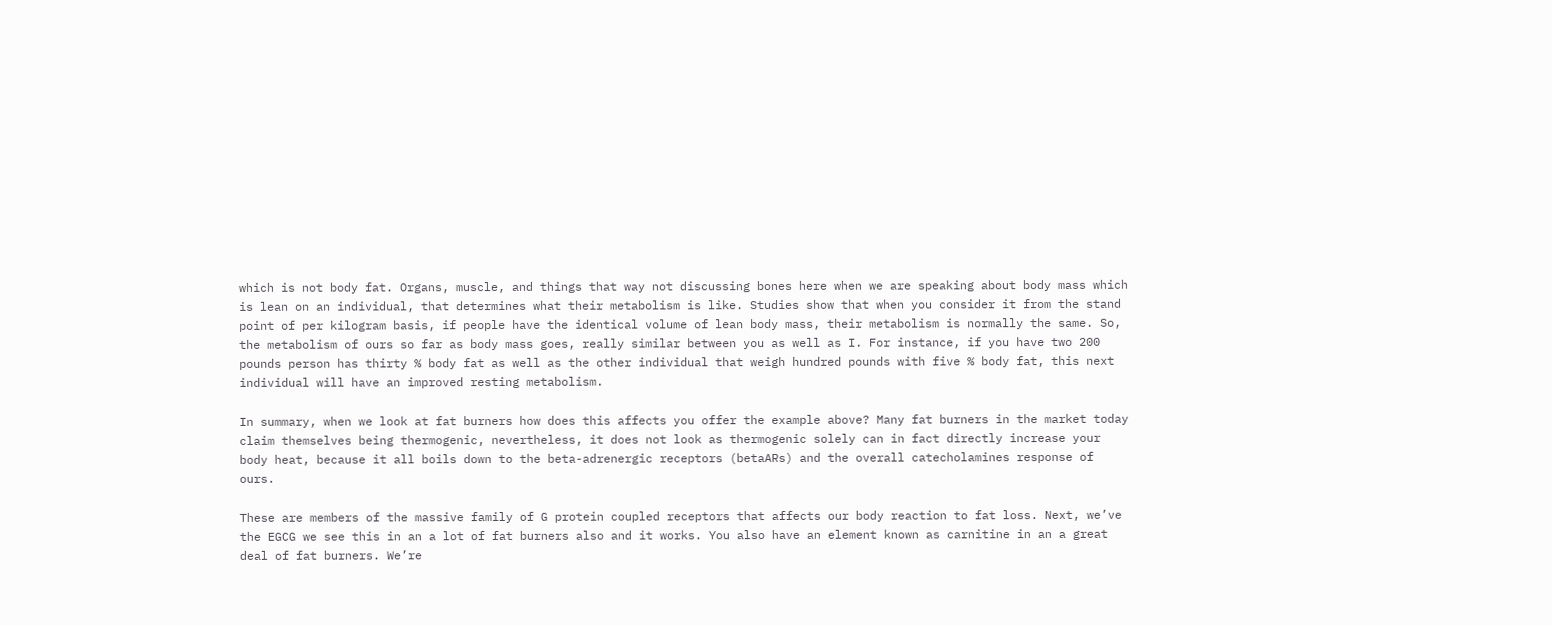which is not body fat. Organs, muscle, and things that way not discussing bones here when we are speaking about body mass which is lean on an individual, that determines what their metabolism is like. Studies show that when you consider it from the stand point of per kilogram basis, if people have the identical volume of lean body mass, their metabolism is normally the same. So, the metabolism of ours so far as body mass goes, really similar between you as well as I. For instance, if you have two 200 pounds person has thirty % body fat as well as the other individual that weigh hundred pounds with five % body fat, this next individual will have an improved resting metabolism.

In summary, when we look at fat burners how does this affects you offer the example above? Many fat burners in the market today claim themselves being thermogenic, nevertheless, it does not look as thermogenic solely can in fact directly increase your body heat, because it all boils down to the beta-adrenergic receptors (betaARs) and the overall catecholamines response of ours.

These are members of the massive family of G protein coupled receptors that affects our body reaction to fat loss. Next, we’ve the EGCG we see this in an a lot of fat burners also and it works. You also have an element known as carnitine in an a great deal of fat burners. We’re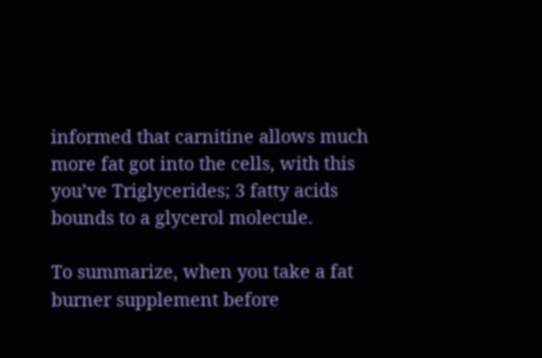informed that carnitine allows much more fat got into the cells, with this you’ve Triglycerides; 3 fatty acids bounds to a glycerol molecule.

To summarize, when you take a fat burner supplement before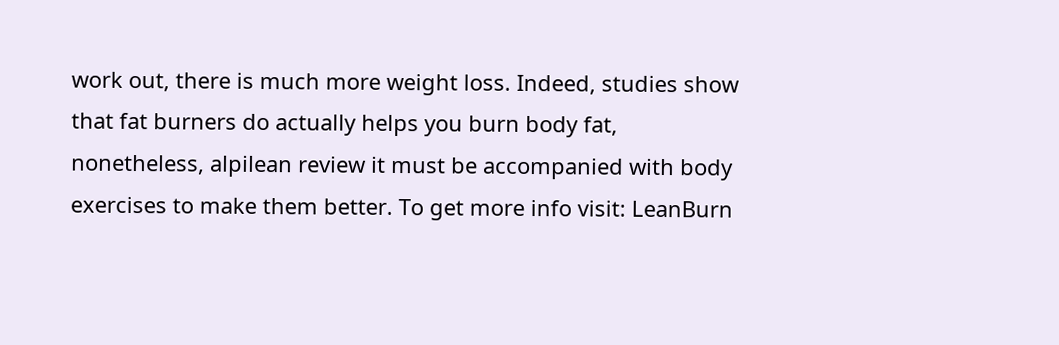work out, there is much more weight loss. Indeed, studies show that fat burners do actually helps you burn body fat, nonetheless, alpilean review it must be accompanied with body exercises to make them better. To get more info visit: LeanBurn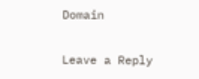Domain

Leave a Reply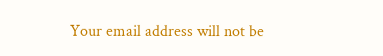Your email address will not be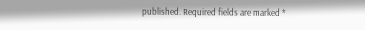published. Required fields are marked *